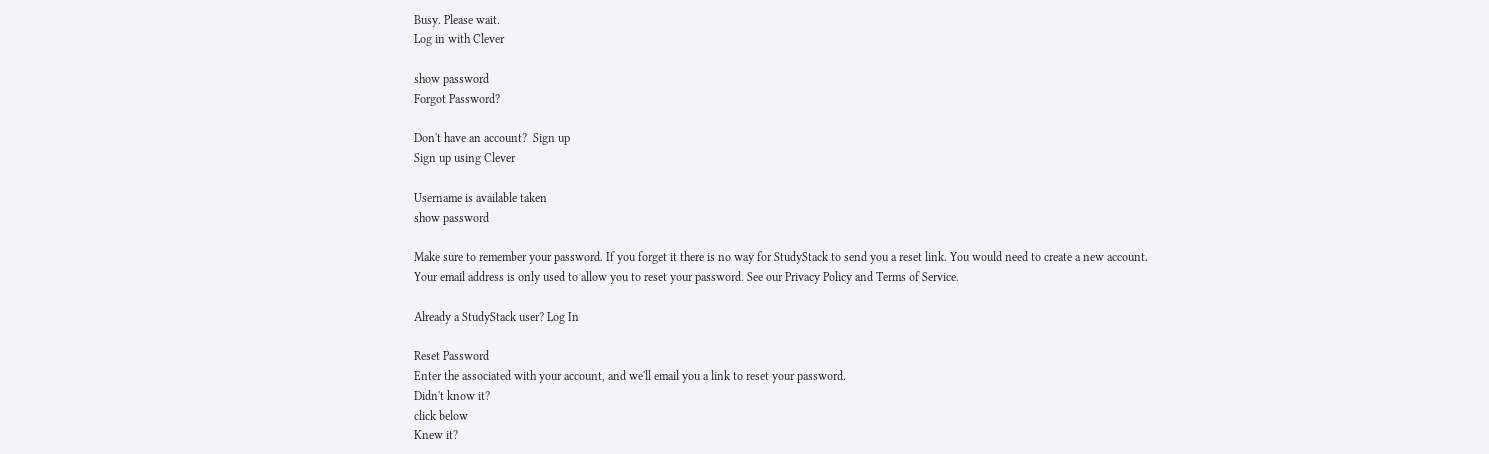Busy. Please wait.
Log in with Clever

show password
Forgot Password?

Don't have an account?  Sign up
Sign up using Clever

Username is available taken
show password

Make sure to remember your password. If you forget it there is no way for StudyStack to send you a reset link. You would need to create a new account.
Your email address is only used to allow you to reset your password. See our Privacy Policy and Terms of Service.

Already a StudyStack user? Log In

Reset Password
Enter the associated with your account, and we'll email you a link to reset your password.
Didn't know it?
click below
Knew it?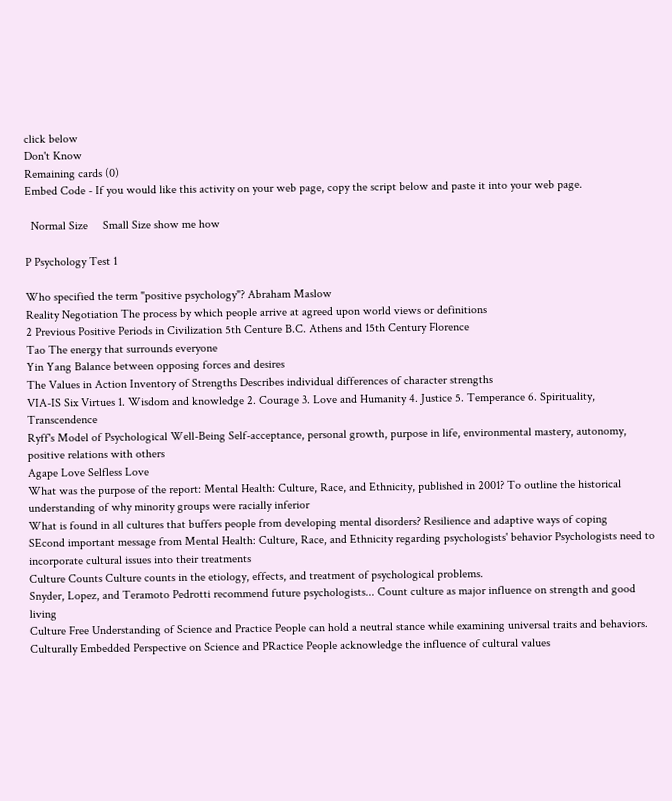click below
Don't Know
Remaining cards (0)
Embed Code - If you would like this activity on your web page, copy the script below and paste it into your web page.

  Normal Size     Small Size show me how

P Psychology Test 1

Who specified the term "positive psychology"? Abraham Maslow
Reality Negotiation The process by which people arrive at agreed upon world views or definitions
2 Previous Positive Periods in Civilization 5th Centure B.C. Athens and 15th Century Florence
Tao The energy that surrounds everyone
Yin Yang Balance between opposing forces and desires
The Values in Action Inventory of Strengths Describes individual differences of character strengths
VIA-IS Six Virtues 1. Wisdom and knowledge 2. Courage 3. Love and Humanity 4. Justice 5. Temperance 6. Spirituality, Transcendence
Ryff's Model of Psychological Well-Being Self-acceptance, personal growth, purpose in life, environmental mastery, autonomy, positive relations with others
Agape Love Selfless Love
What was the purpose of the report: Mental Health: Culture, Race, and Ethnicity, published in 2001? To outline the historical understanding of why minority groups were racially inferior
What is found in all cultures that buffers people from developing mental disorders? Resilience and adaptive ways of coping
SEcond important message from Mental Health: Culture, Race, and Ethnicity regarding psychologists' behavior Psychologists need to incorporate cultural issues into their treatments
Culture Counts Culture counts in the etiology, effects, and treatment of psychological problems.
Snyder, Lopez, and Teramoto Pedrotti recommend future psychologists... Count culture as major influence on strength and good living
Culture Free Understanding of Science and Practice People can hold a neutral stance while examining universal traits and behaviors.
Culturally Embedded Perspective on Science and PRactice People acknowledge the influence of cultural values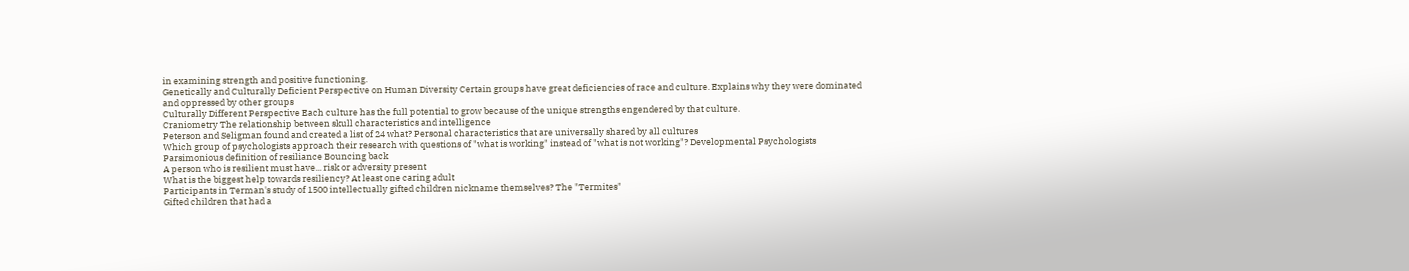in examining strength and positive functioning.
Genetically and Culturally Deficient Perspective on Human Diversity Certain groups have great deficiencies of race and culture. Explains why they were dominated and oppressed by other groups
Culturally Different Perspective Each culture has the full potential to grow because of the unique strengths engendered by that culture.
Craniometry The relationship between skull characteristics and intelligence
Peterson and Seligman found and created a list of 24 what? Personal characteristics that are universally shared by all cultures
Which group of psychologists approach their research with questions of "what is working" instead of "what is not working"? Developmental Psychologists
Parsimonious definition of resiliance Bouncing back
A person who is resilient must have... risk or adversity present
What is the biggest help towards resiliency? At least one caring adult
Participants in Terman's study of 1500 intellectually gifted children nickname themselves? The "Termites"
Gifted children that had a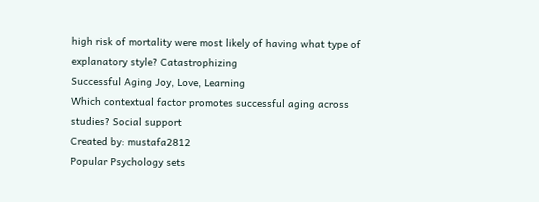high risk of mortality were most likely of having what type of explanatory style? Catastrophizing
Successful Aging Joy, Love, Learning
Which contextual factor promotes successful aging across studies? Social support
Created by: mustafa2812
Popular Psychology sets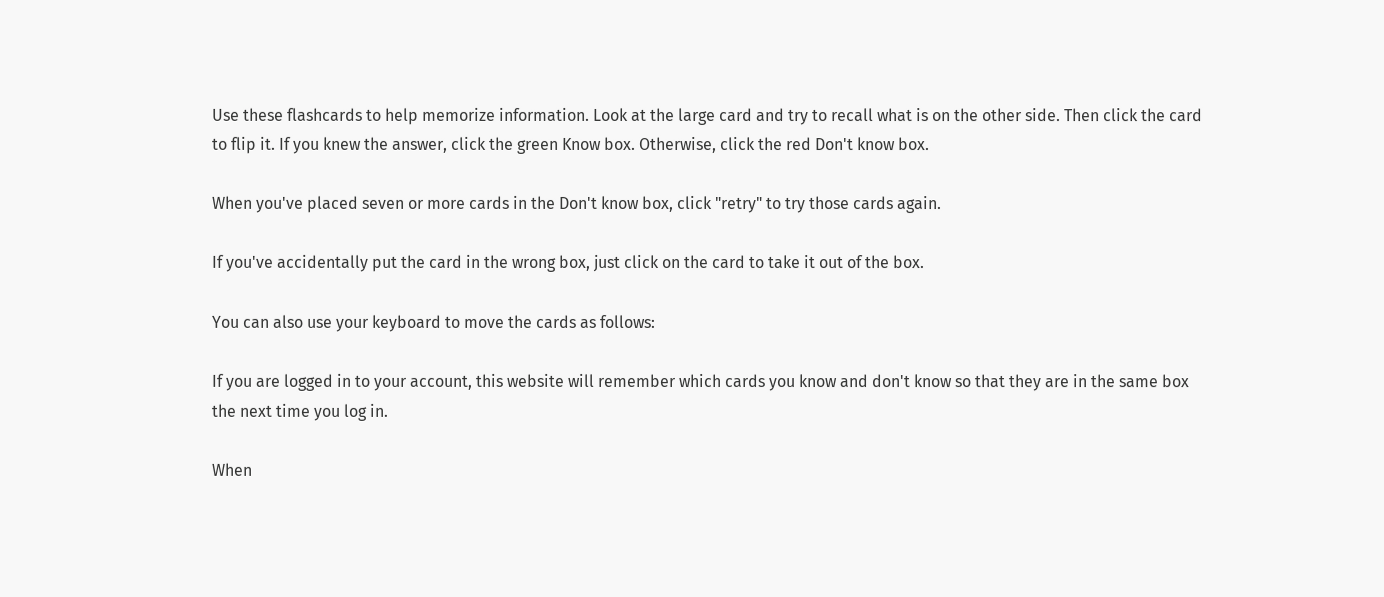Use these flashcards to help memorize information. Look at the large card and try to recall what is on the other side. Then click the card to flip it. If you knew the answer, click the green Know box. Otherwise, click the red Don't know box.

When you've placed seven or more cards in the Don't know box, click "retry" to try those cards again.

If you've accidentally put the card in the wrong box, just click on the card to take it out of the box.

You can also use your keyboard to move the cards as follows:

If you are logged in to your account, this website will remember which cards you know and don't know so that they are in the same box the next time you log in.

When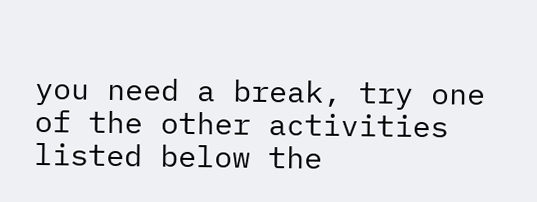you need a break, try one of the other activities listed below the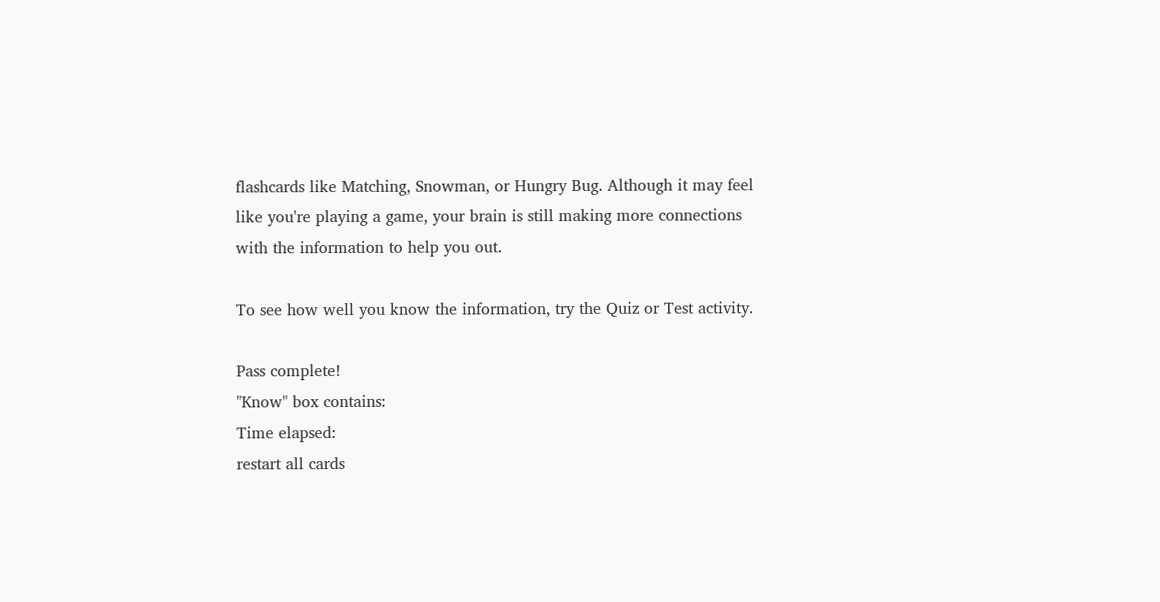flashcards like Matching, Snowman, or Hungry Bug. Although it may feel like you're playing a game, your brain is still making more connections with the information to help you out.

To see how well you know the information, try the Quiz or Test activity.

Pass complete!
"Know" box contains:
Time elapsed:
restart all cards